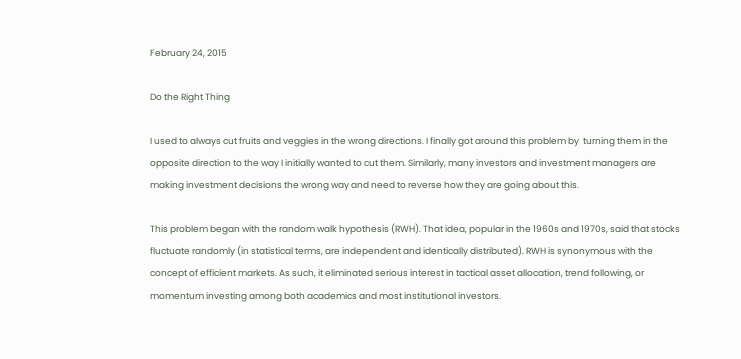February 24, 2015

Do the Right Thing

I used to always cut fruits and veggies in the wrong directions. I finally got around this problem by  turning them in the opposite direction to the way I initially wanted to cut them. Similarly, many investors and investment managers are making investment decisions the wrong way and need to reverse how they are going about this.

This problem began with the random walk hypothesis (RWH). That idea, popular in the 1960s and 1970s, said that stocks fluctuate randomly (in statistical terms, are independent and identically distributed). RWH is synonymous with the concept of efficient markets. As such, it eliminated serious interest in tactical asset allocation, trend following, or momentum investing among both academics and most institutional investors.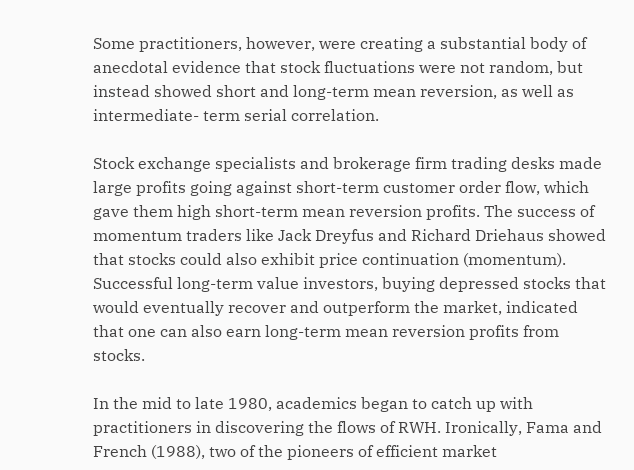Some practitioners, however, were creating a substantial body of anecdotal evidence that stock fluctuations were not random, but instead showed short and long-term mean reversion, as well as intermediate- term serial correlation.

Stock exchange specialists and brokerage firm trading desks made large profits going against short-term customer order flow, which gave them high short-term mean reversion profits. The success of momentum traders like Jack Dreyfus and Richard Driehaus showed that stocks could also exhibit price continuation (momentum). Successful long-term value investors, buying depressed stocks that would eventually recover and outperform the market, indicated that one can also earn long-term mean reversion profits from stocks.

In the mid to late 1980, academics began to catch up with practitioners in discovering the flows of RWH. Ironically, Fama and French (1988), two of the pioneers of efficient market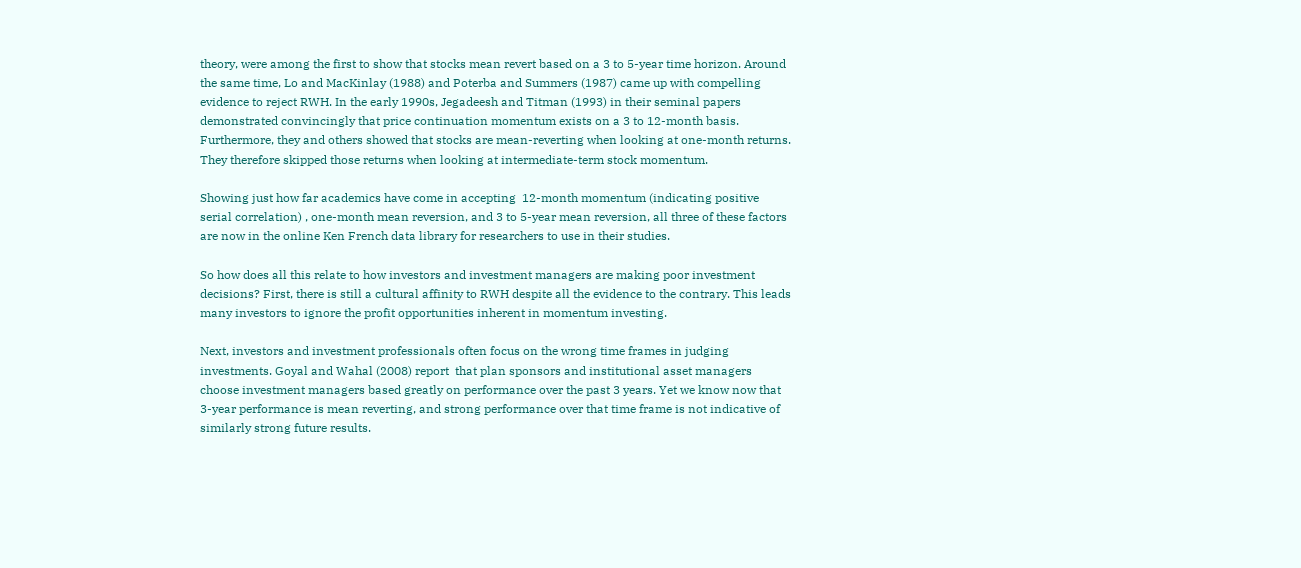theory, were among the first to show that stocks mean revert based on a 3 to 5-year time horizon. Around the same time, Lo and MacKinlay (1988) and Poterba and Summers (1987) came up with compelling evidence to reject RWH. In the early 1990s, Jegadeesh and Titman (1993) in their seminal papers demonstrated convincingly that price continuation momentum exists on a 3 to 12-month basis. Furthermore, they and others showed that stocks are mean-reverting when looking at one-month returns. They therefore skipped those returns when looking at intermediate-term stock momentum.

Showing just how far academics have come in accepting  12-month momentum (indicating positive serial correlation) , one-month mean reversion, and 3 to 5-year mean reversion, all three of these factors are now in the online Ken French data library for researchers to use in their studies.

So how does all this relate to how investors and investment managers are making poor investment decisions? First, there is still a cultural affinity to RWH despite all the evidence to the contrary. This leads many investors to ignore the profit opportunities inherent in momentum investing.

Next, investors and investment professionals often focus on the wrong time frames in judging investments. Goyal and Wahal (2008) report  that plan sponsors and institutional asset managers choose investment managers based greatly on performance over the past 3 years. Yet we know now that 3-year performance is mean reverting, and strong performance over that time frame is not indicative of similarly strong future results.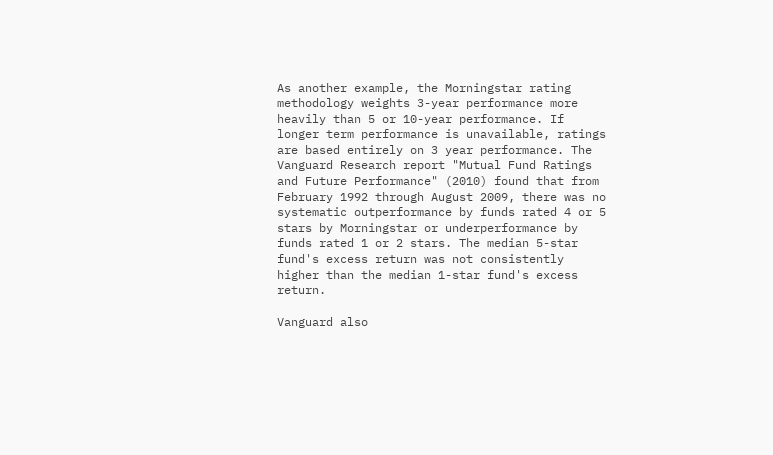As another example, the Morningstar rating methodology weights 3-year performance more heavily than 5 or 10-year performance. If longer term performance is unavailable, ratings are based entirely on 3 year performance. The Vanguard Research report "Mutual Fund Ratings and Future Performance" (2010) found that from February 1992 through August 2009, there was no systematic outperformance by funds rated 4 or 5 stars by Morningstar or underperformance by funds rated 1 or 2 stars. The median 5-star fund's excess return was not consistently higher than the median 1-star fund's excess return.

Vanguard also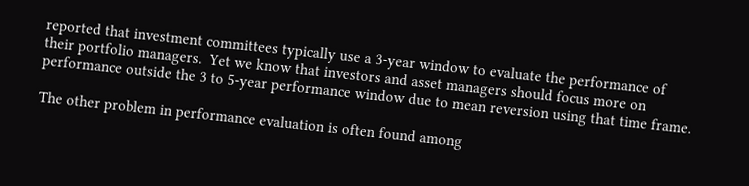reported that investment committees typically use a 3-year window to evaluate the performance of their portfolio managers.  Yet we know that investors and asset managers should focus more on performance outside the 3 to 5-year performance window due to mean reversion using that time frame.

The other problem in performance evaluation is often found among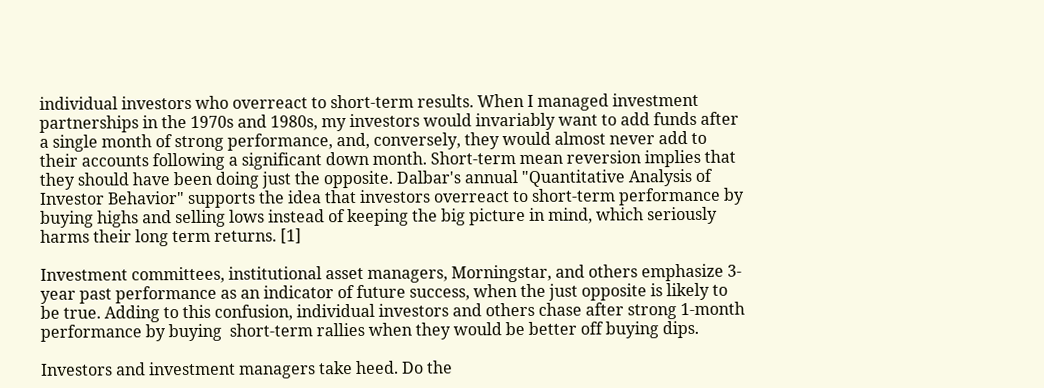individual investors who overreact to short-term results. When I managed investment partnerships in the 1970s and 1980s, my investors would invariably want to add funds after a single month of strong performance, and, conversely, they would almost never add to their accounts following a significant down month. Short-term mean reversion implies that they should have been doing just the opposite. Dalbar's annual "Quantitative Analysis of Investor Behavior" supports the idea that investors overreact to short-term performance by buying highs and selling lows instead of keeping the big picture in mind, which seriously harms their long term returns. [1]

Investment committees, institutional asset managers, Morningstar, and others emphasize 3-year past performance as an indicator of future success, when the just opposite is likely to be true. Adding to this confusion, individual investors and others chase after strong 1-month performance by buying  short-term rallies when they would be better off buying dips.

Investors and investment managers take heed. Do the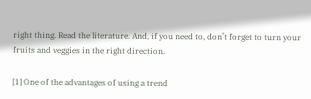right thing. Read the literature. And, if you need to, don’t forget to turn your fruits and veggies in the right direction.

[1] One of the advantages of using a trend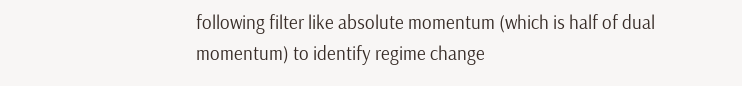following filter like absolute momentum (which is half of dual momentum) to identify regime change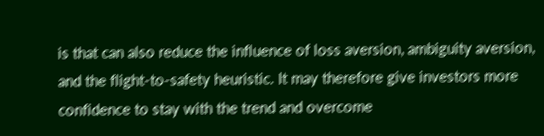is that can also reduce the influence of loss aversion, ambiguity aversion, and the flight-to-safety heuristic. It may therefore give investors more confidence to stay with the trend and overcome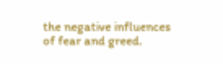the negative influences of fear and greed.